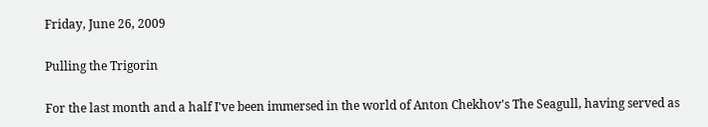Friday, June 26, 2009

Pulling the Trigorin

For the last month and a half I've been immersed in the world of Anton Chekhov's The Seagull, having served as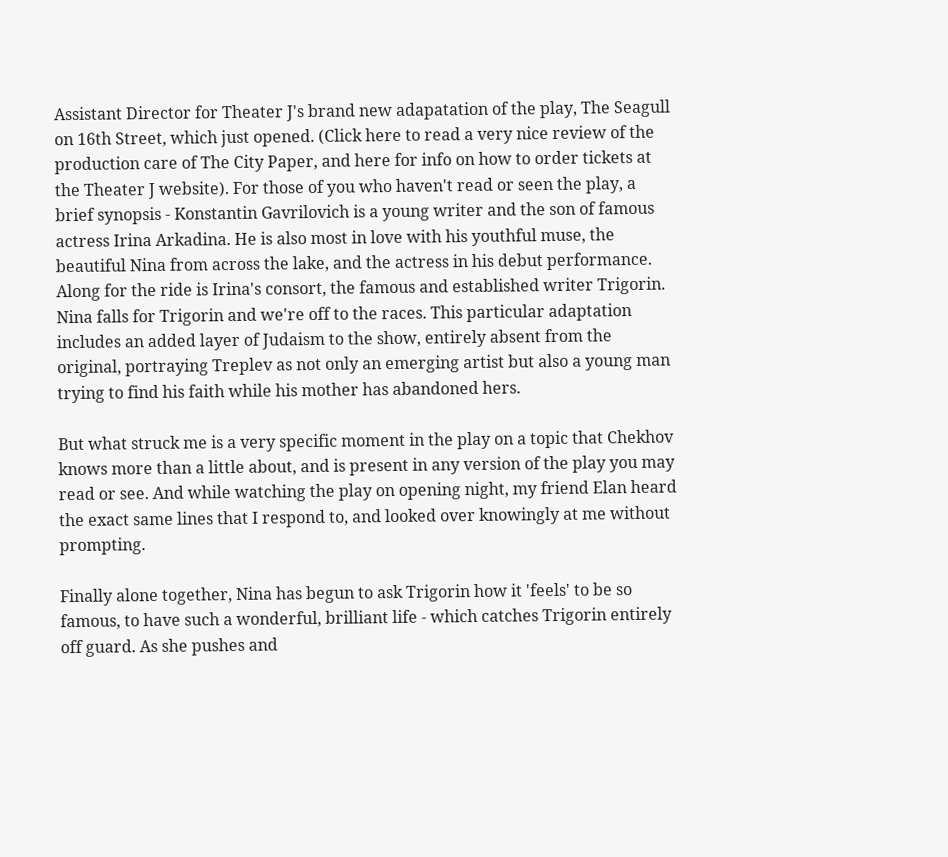Assistant Director for Theater J's brand new adapatation of the play, The Seagull on 16th Street, which just opened. (Click here to read a very nice review of the production care of The City Paper, and here for info on how to order tickets at the Theater J website). For those of you who haven't read or seen the play, a brief synopsis - Konstantin Gavrilovich is a young writer and the son of famous actress Irina Arkadina. He is also most in love with his youthful muse, the beautiful Nina from across the lake, and the actress in his debut performance. Along for the ride is Irina's consort, the famous and established writer Trigorin. Nina falls for Trigorin and we're off to the races. This particular adaptation includes an added layer of Judaism to the show, entirely absent from the original, portraying Treplev as not only an emerging artist but also a young man trying to find his faith while his mother has abandoned hers.

But what struck me is a very specific moment in the play on a topic that Chekhov knows more than a little about, and is present in any version of the play you may read or see. And while watching the play on opening night, my friend Elan heard the exact same lines that I respond to, and looked over knowingly at me without prompting.

Finally alone together, Nina has begun to ask Trigorin how it 'feels' to be so famous, to have such a wonderful, brilliant life - which catches Trigorin entirely off guard. As she pushes and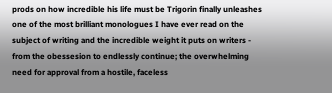prods on how incredible his life must be Trigorin finally unleashes one of the most brilliant monologues I have ever read on the subject of writing and the incredible weight it puts on writers - from the obessesion to endlessly continue; the overwhelming need for approval from a hostile, faceless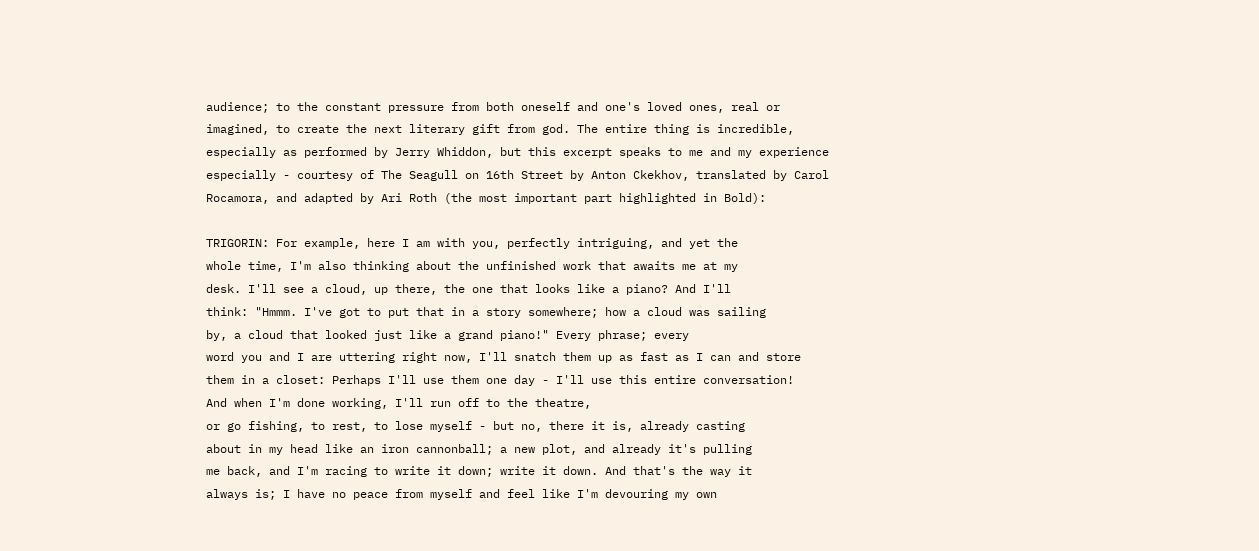audience; to the constant pressure from both oneself and one's loved ones, real or imagined, to create the next literary gift from god. The entire thing is incredible, especially as performed by Jerry Whiddon, but this excerpt speaks to me and my experience especially - courtesy of The Seagull on 16th Street by Anton Ckekhov, translated by Carol Rocamora, and adapted by Ari Roth (the most important part highlighted in Bold):

TRIGORIN: For example, here I am with you, perfectly intriguing, and yet the
whole time, I'm also thinking about the unfinished work that awaits me at my
desk. I'll see a cloud, up there, the one that looks like a piano? And I'll
think: "Hmmm. I've got to put that in a story somewhere; how a cloud was sailing
by, a cloud that looked just like a grand piano!" Every phrase; every
word you and I are uttering right now, I'll snatch them up as fast as I can and store them in a closet: Perhaps I'll use them one day - I'll use this entire conversation!
And when I'm done working, I'll run off to the theatre,
or go fishing, to rest, to lose myself - but no, there it is, already casting
about in my head like an iron cannonball; a new plot, and already it's pulling
me back, and I'm racing to write it down; write it down. And that's the way it
always is; I have no peace from myself and feel like I'm devouring my own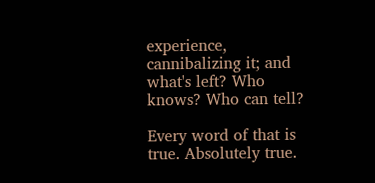experience, cannibalizing it; and what's left? Who knows? Who can tell?

Every word of that is true. Absolutely true.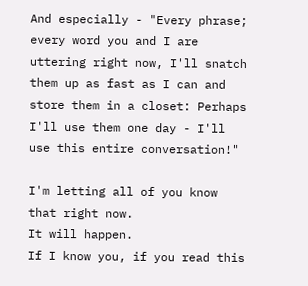And especially - "Every phrase; every word you and I are uttering right now, I'll snatch them up as fast as I can and store them in a closet: Perhaps I'll use them one day - I'll use this entire conversation!"

I'm letting all of you know that right now.
It will happen.
If I know you, if you read this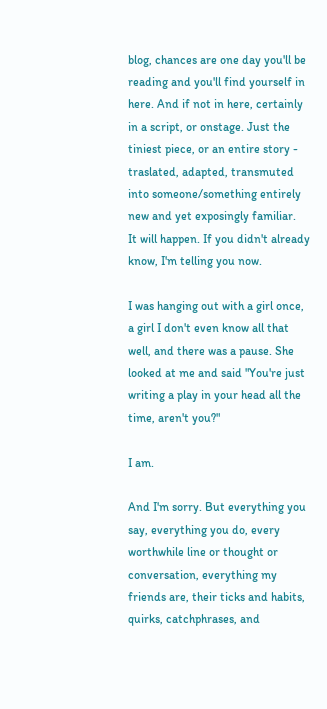blog, chances are one day you'll be reading and you'll find yourself in here. And if not in here, certainly in a script, or onstage. Just the tiniest piece, or an entire story - traslated, adapted, transmuted into someone/something entirely new and yet exposingly familiar.
It will happen. If you didn't already know, I'm telling you now.

I was hanging out with a girl once, a girl I don't even know all that well, and there was a pause. She looked at me and said "You're just writing a play in your head all the time, aren't you?"

I am.

And I'm sorry. But everything you say, everything you do, every worthwhile line or thought or conversation, everything my friends are, their ticks and habits, quirks, catchphrases, and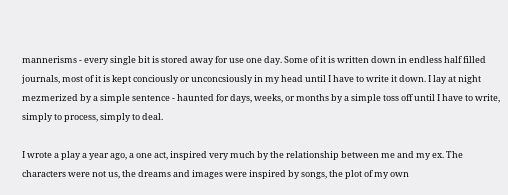mannerisms - every single bit is stored away for use one day. Some of it is written down in endless half filled journals, most of it is kept conciously or unconcsiously in my head until I have to write it down. I lay at night mezmerized by a simple sentence - haunted for days, weeks, or months by a simple toss off until I have to write, simply to process, simply to deal.

I wrote a play a year ago, a one act, inspired very much by the relationship between me and my ex. The characters were not us, the dreams and images were inspired by songs, the plot of my own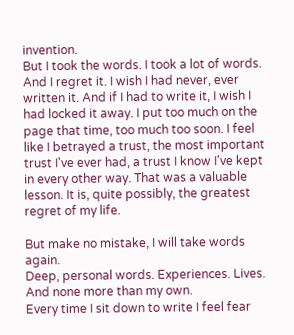invention.
But I took the words. I took a lot of words.
And I regret it. I wish I had never, ever written it. And if I had to write it, I wish I had locked it away. I put too much on the page that time, too much too soon. I feel like I betrayed a trust, the most important trust I've ever had, a trust I know I've kept in every other way. That was a valuable lesson. It is, quite possibly, the greatest regret of my life.

But make no mistake, I will take words again.
Deep, personal words. Experiences. Lives.
And none more than my own.
Every time I sit down to write I feel fear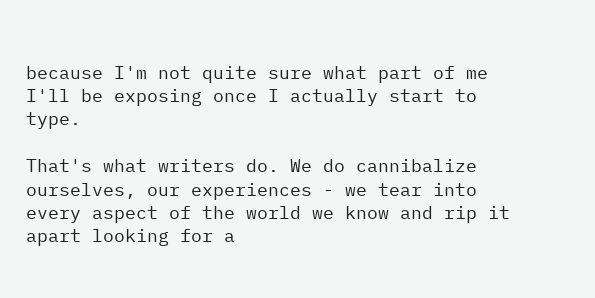because I'm not quite sure what part of me I'll be exposing once I actually start to type.

That's what writers do. We do cannibalize ourselves, our experiences - we tear into every aspect of the world we know and rip it apart looking for a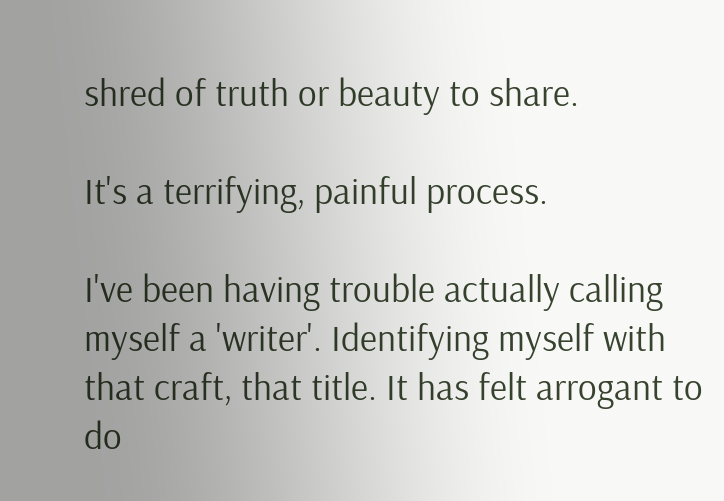shred of truth or beauty to share.

It's a terrifying, painful process.

I've been having trouble actually calling myself a 'writer'. Identifying myself with that craft, that title. It has felt arrogant to do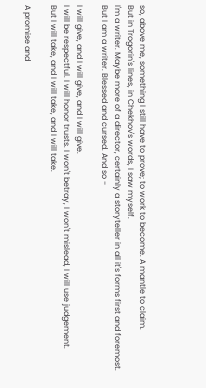so, above me, something I still have to prove; to work to become. A mantle to claim.
But in Trogorin's lines, in Chekhov's words, I saw myself.
I'm a writer. Maybe more of a director, certainly a storyteller in all it's forms first and foremost.
But I am a writer. Blessed and cursed. And so -

I will give, and I will give, and I will give.
I will be respectful. I will honor trusts. I won't betray, I won't mislead, I will use judgement.
But I will take, and I will take, and I will take.

A promise and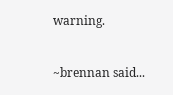warning.


~brennan said...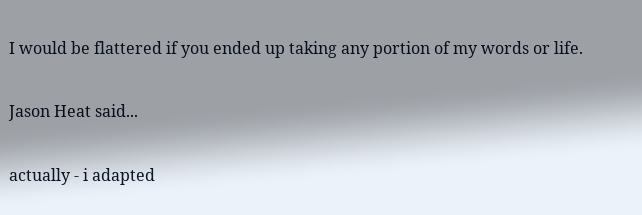I would be flattered if you ended up taking any portion of my words or life.

Jason Heat said...

actually - i adapted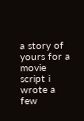a story of yours for a movie script i wrote a few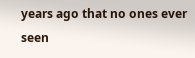years ago that no ones ever seen